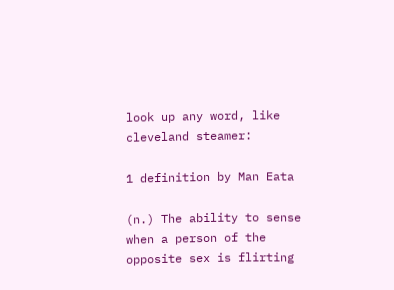look up any word, like cleveland steamer:

1 definition by Man Eata

(n.) The ability to sense when a person of the opposite sex is flirting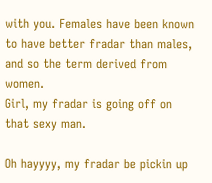with you. Females have been known to have better fradar than males, and so the term derived from women.
Girl, my fradar is going off on that sexy man.

Oh hayyyy, my fradar be pickin up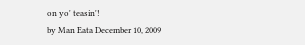on yo' teasin'!
by Man Eata December 10, 2009